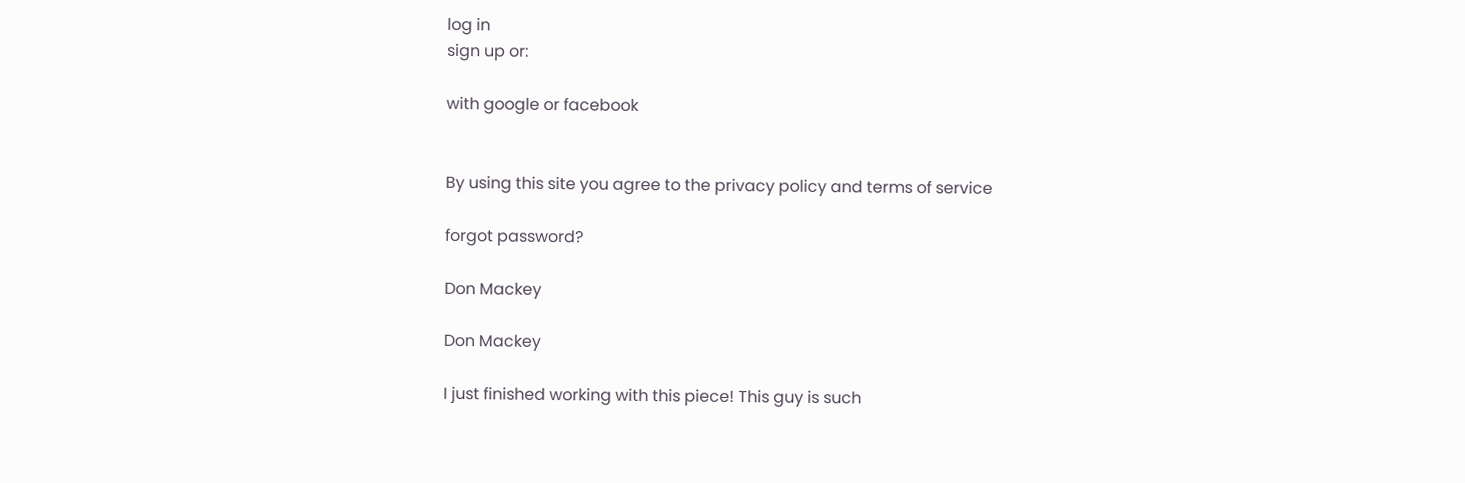log in
sign up or:

with google or facebook


By using this site you agree to the privacy policy and terms of service

forgot password?

Don Mackey

Don Mackey

I just finished working with this piece! This guy is such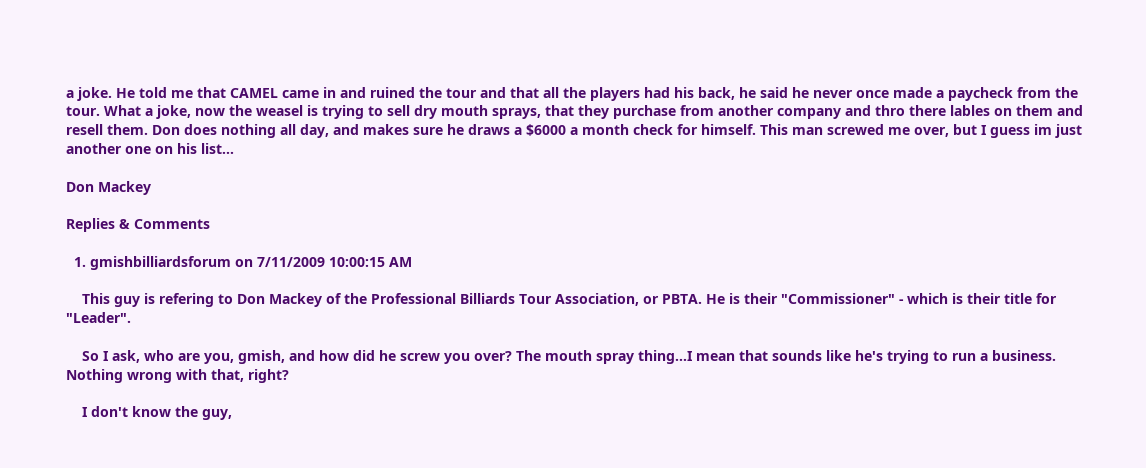a joke. He told me that CAMEL came in and ruined the tour and that all the players had his back, he said he never once made a paycheck from the tour. What a joke, now the weasel is trying to sell dry mouth sprays, that they purchase from another company and thro there lables on them and resell them. Don does nothing all day, and makes sure he draws a $6000 a month check for himself. This man screwed me over, but I guess im just another one on his list...

Don Mackey

Replies & Comments

  1. gmishbilliardsforum on 7/11/2009 10:00:15 AM

    This guy is refering to Don Mackey of the Professional Billiards Tour Association, or PBTA. He is their "Commissioner" - which is their title for "Leader".

    So I ask, who are you, gmish, and how did he screw you over? The mouth spray thing...I mean that sounds like he's trying to run a business. Nothing wrong with that, right?

    I don't know the guy,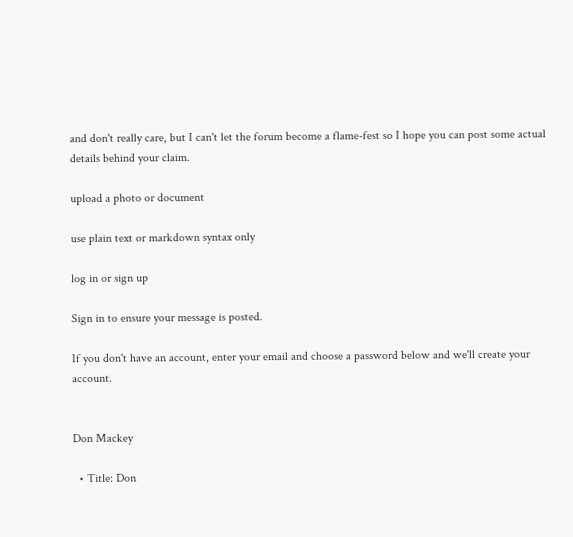and don't really care, but I can't let the forum become a flame-fest so I hope you can post some actual details behind your claim.

upload a photo or document

use plain text or markdown syntax only

log in or sign up

Sign in to ensure your message is posted.

If you don't have an account, enter your email and choose a password below and we'll create your account.


Don Mackey

  • Title: Don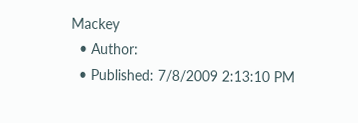Mackey
  • Author:
  • Published: 7/8/2009 2:13:10 PM